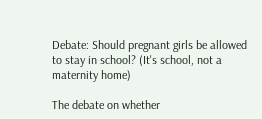Debate: Should pregnant girls be allowed to stay in school? (It's school, not a maternity home)

The debate on whether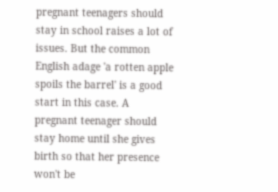pregnant teenagers should stay in school raises a lot of issues. But the common English adage 'a rotten apple spoils the barrel' is a good start in this case. A pregnant teenager should stay home until she gives birth so that her presence won't be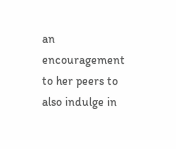an encouragement to her peers to also indulge in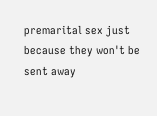premarital sex just because they won't be sent away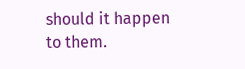should it happen to them.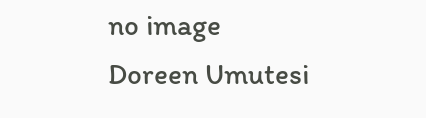no image
Doreen Umutesi